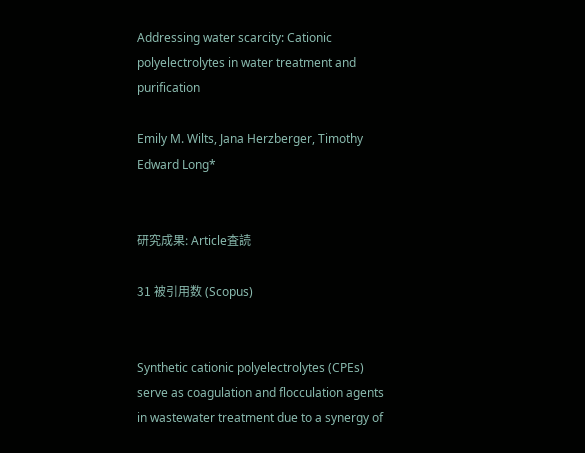Addressing water scarcity: Cationic polyelectrolytes in water treatment and purification

Emily M. Wilts, Jana Herzberger, Timothy Edward Long*


研究成果: Article査読

31 被引用数 (Scopus)


Synthetic cationic polyelectrolytes (CPEs) serve as coagulation and flocculation agents in wastewater treatment due to a synergy of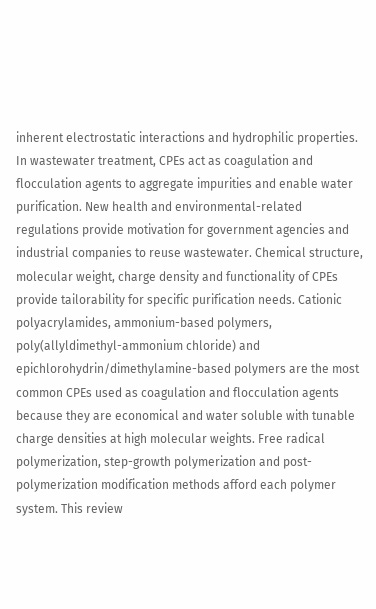inherent electrostatic interactions and hydrophilic properties. In wastewater treatment, CPEs act as coagulation and flocculation agents to aggregate impurities and enable water purification. New health and environmental-related regulations provide motivation for government agencies and industrial companies to reuse wastewater. Chemical structure, molecular weight, charge density and functionality of CPEs provide tailorability for specific purification needs. Cationic polyacrylamides, ammonium-based polymers, poly(allyldimethyl-ammonium chloride) and epichlorohydrin/dimethylamine-based polymers are the most common CPEs used as coagulation and flocculation agents because they are economical and water soluble with tunable charge densities at high molecular weights. Free radical polymerization, step-growth polymerization and post-polymerization modification methods afford each polymer system. This review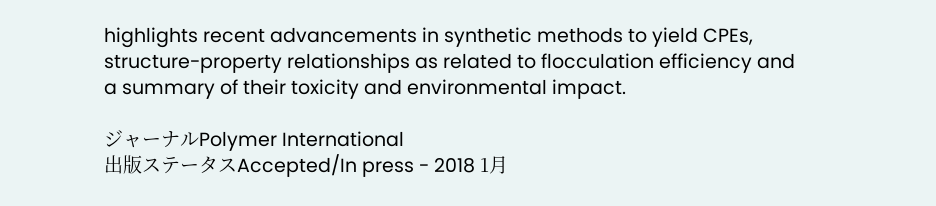highlights recent advancements in synthetic methods to yield CPEs, structure-property relationships as related to flocculation efficiency and a summary of their toxicity and environmental impact.

ジャーナルPolymer International
出版ステータスAccepted/In press - 2018 1月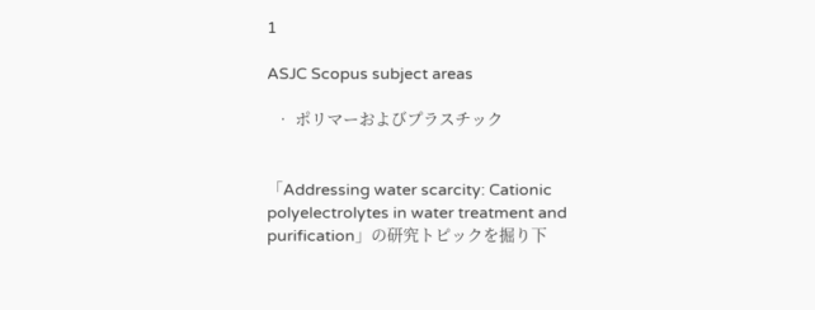1

ASJC Scopus subject areas

  • ポリマーおよびプラスチック


「Addressing water scarcity: Cationic polyelectrolytes in water treatment and purification」の研究トピックを掘り下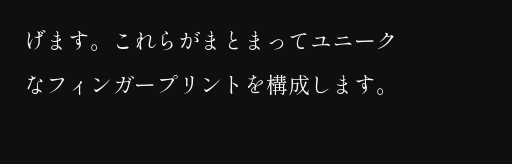げます。これらがまとまってユニークなフィンガープリントを構成します。